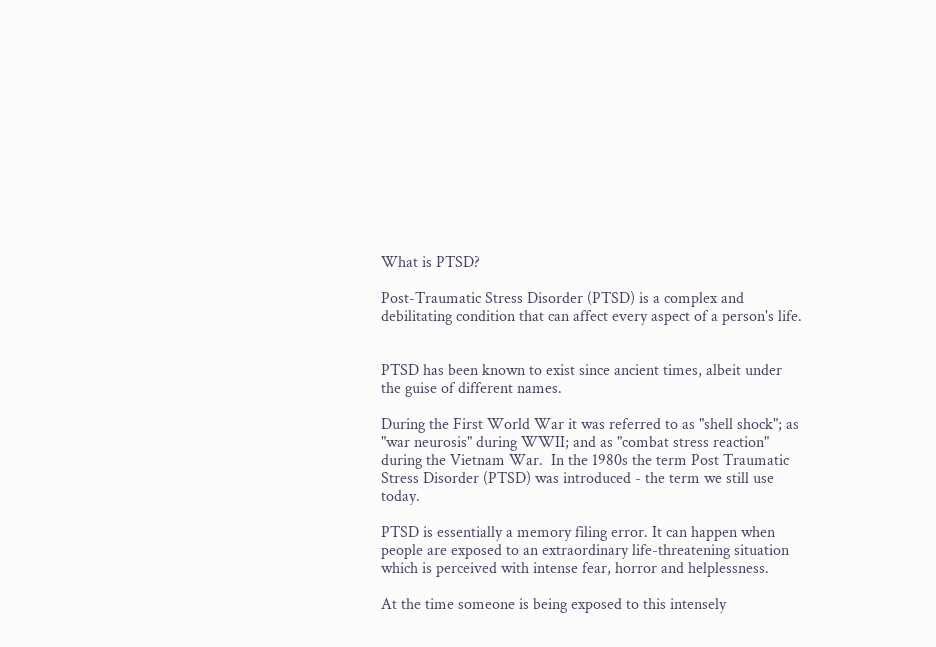What is PTSD?

Post-Traumatic Stress Disorder (PTSD) is a complex and debilitating condition that can affect every aspect of a person's life.


PTSD has been known to exist since ancient times, albeit under the guise of different names.

During the First World War it was referred to as "shell shock"; as "war neurosis" during WWII; and as "combat stress reaction" during the Vietnam War.  In the 1980s the term Post Traumatic Stress Disorder (PTSD) was introduced - the term we still use today.

PTSD is essentially a memory filing error. It can happen when people are exposed to an extraordinary life-threatening situation which is perceived with intense fear, horror and helplessness.

At the time someone is being exposed to this intensely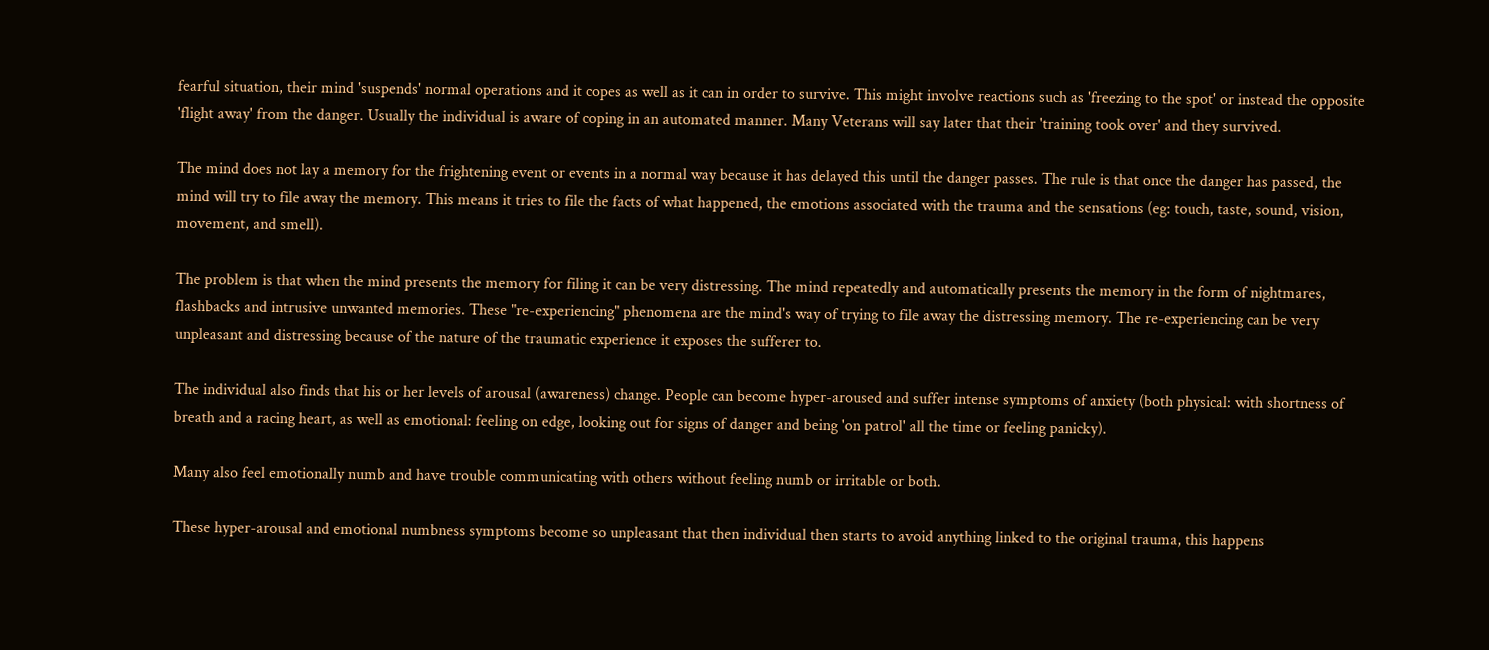fearful situation, their mind 'suspends' normal operations and it copes as well as it can in order to survive. This might involve reactions such as 'freezing to the spot' or instead the opposite 'flight away' from the danger. Usually the individual is aware of coping in an automated manner. Many Veterans will say later that their 'training took over' and they survived.

The mind does not lay a memory for the frightening event or events in a normal way because it has delayed this until the danger passes. The rule is that once the danger has passed, the mind will try to file away the memory. This means it tries to file the facts of what happened, the emotions associated with the trauma and the sensations (eg: touch, taste, sound, vision, movement, and smell).

The problem is that when the mind presents the memory for filing it can be very distressing. The mind repeatedly and automatically presents the memory in the form of nightmares, flashbacks and intrusive unwanted memories. These "re-experiencing" phenomena are the mind's way of trying to file away the distressing memory. The re-experiencing can be very unpleasant and distressing because of the nature of the traumatic experience it exposes the sufferer to.

The individual also finds that his or her levels of arousal (awareness) change. People can become hyper-aroused and suffer intense symptoms of anxiety (both physical: with shortness of breath and a racing heart, as well as emotional: feeling on edge, looking out for signs of danger and being 'on patrol' all the time or feeling panicky).

Many also feel emotionally numb and have trouble communicating with others without feeling numb or irritable or both.

These hyper-arousal and emotional numbness symptoms become so unpleasant that then individual then starts to avoid anything linked to the original trauma, this happens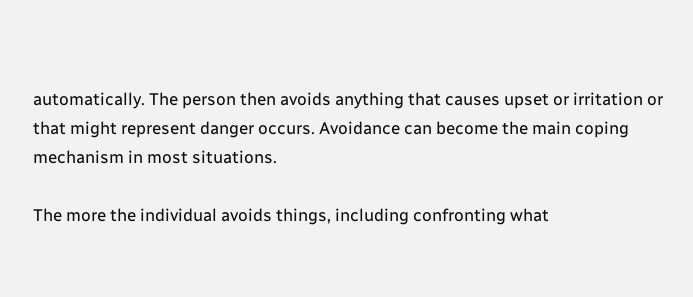automatically. The person then avoids anything that causes upset or irritation or that might represent danger occurs. Avoidance can become the main coping mechanism in most situations.

The more the individual avoids things, including confronting what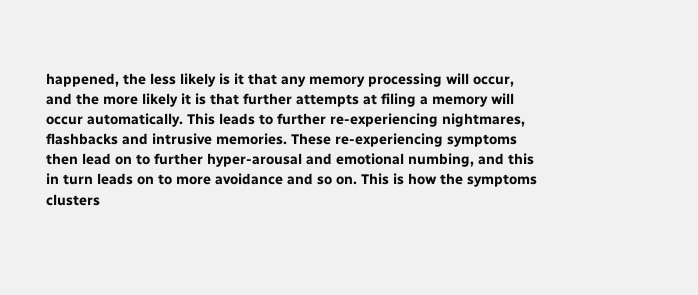happened, the less likely is it that any memory processing will occur, and the more likely it is that further attempts at filing a memory will occur automatically. This leads to further re-experiencing nightmares, flashbacks and intrusive memories. These re-experiencing symptoms then lead on to further hyper-arousal and emotional numbing, and this in turn leads on to more avoidance and so on. This is how the symptoms clusters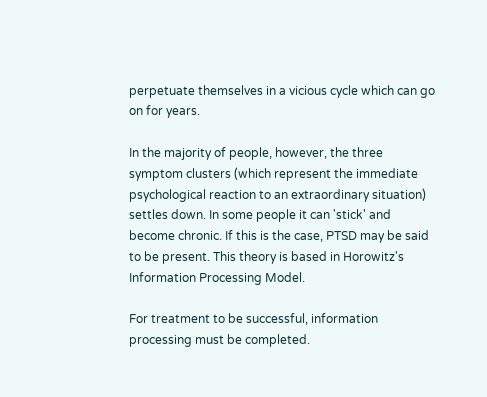perpetuate themselves in a vicious cycle which can go on for years.

In the majority of people, however, the three symptom clusters (which represent the immediate psychological reaction to an extraordinary situation) settles down. In some people it can 'stick' and become chronic. If this is the case, PTSD may be said to be present. This theory is based in Horowitz's Information Processing Model.

For treatment to be successful, information processing must be completed.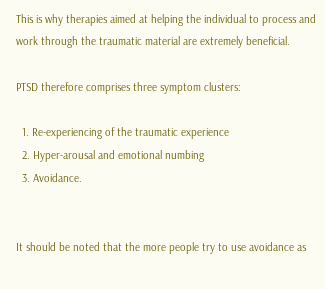This is why therapies aimed at helping the individual to process and work through the traumatic material are extremely beneficial.

PTSD therefore comprises three symptom clusters:

  1. Re-experiencing of the traumatic experience
  2. Hyper-arousal and emotional numbing
  3. Avoidance.


It should be noted that the more people try to use avoidance as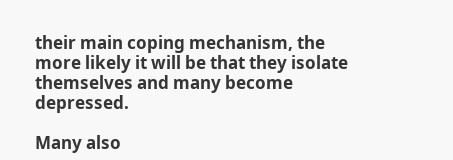their main coping mechanism, the more likely it will be that they isolate themselves and many become depressed.

Many also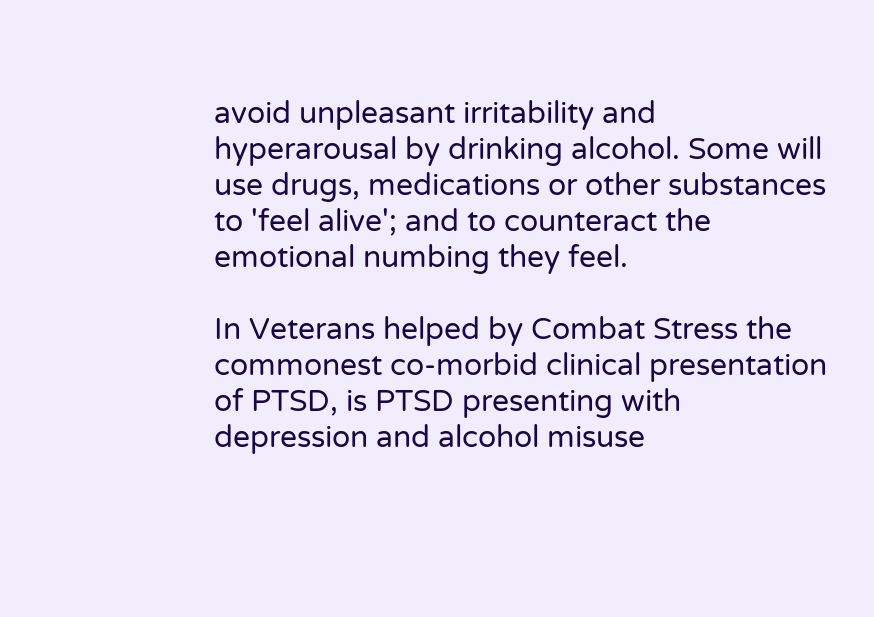avoid unpleasant irritability and hyperarousal by drinking alcohol. Some will use drugs, medications or other substances to 'feel alive'; and to counteract the emotional numbing they feel.

In Veterans helped by Combat Stress the commonest co-morbid clinical presentation of PTSD, is PTSD presenting with depression and alcohol misuse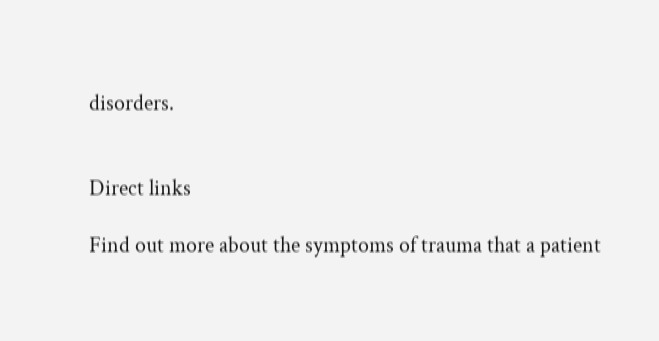disorders.


Direct links

Find out more about the symptoms of trauma that a patient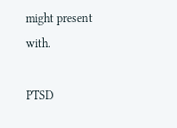might present with.

PTSD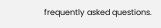frequently asked questions.